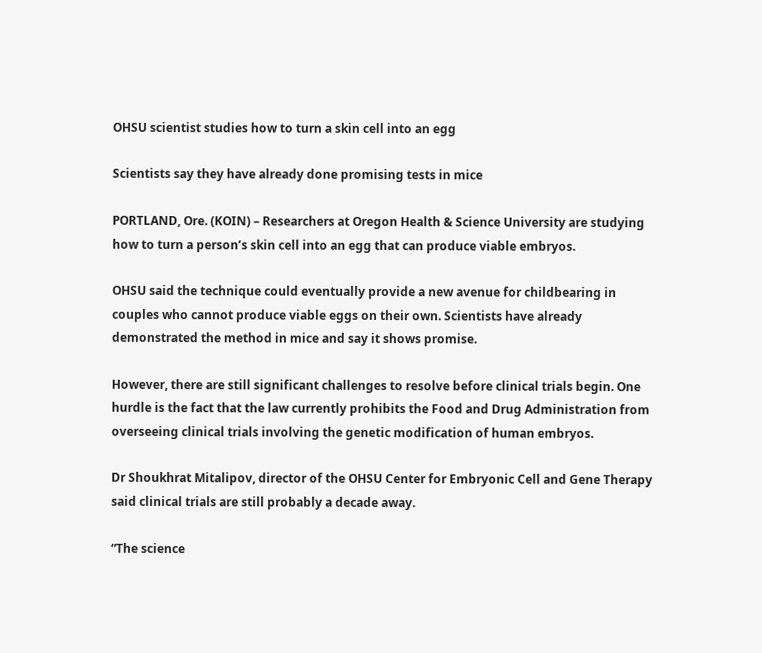OHSU scientist studies how to turn a skin cell into an egg

Scientists say they have already done promising tests in mice

PORTLAND, Ore. (KOIN) – Researchers at Oregon Health & Science University are studying how to turn a person’s skin cell into an egg that can produce viable embryos.

OHSU said the technique could eventually provide a new avenue for childbearing in couples who cannot produce viable eggs on their own. Scientists have already demonstrated the method in mice and say it shows promise.

However, there are still significant challenges to resolve before clinical trials begin. One hurdle is the fact that the law currently prohibits the Food and Drug Administration from overseeing clinical trials involving the genetic modification of human embryos.

Dr Shoukhrat Mitalipov, director of the OHSU Center for Embryonic Cell and Gene Therapy said clinical trials are still probably a decade away.

“The science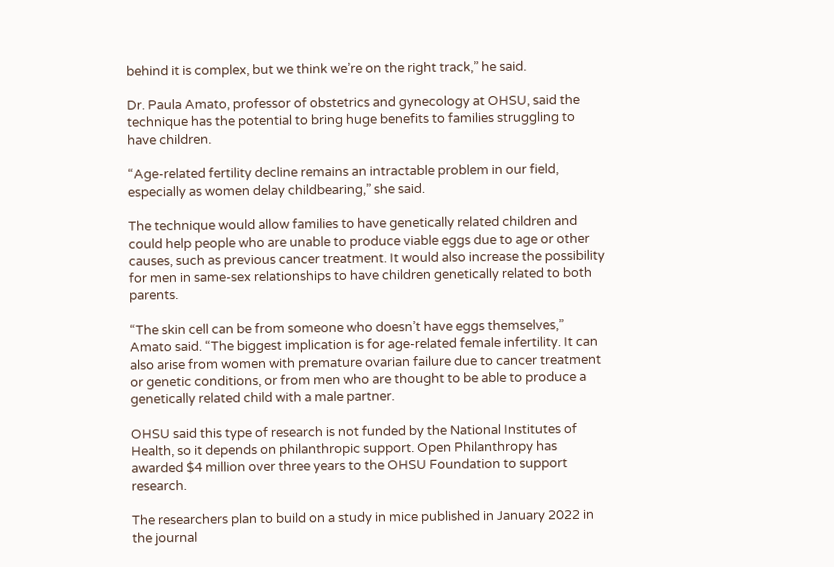behind it is complex, but we think we’re on the right track,” he said.

Dr. Paula Amato, professor of obstetrics and gynecology at OHSU, said the technique has the potential to bring huge benefits to families struggling to have children.

“Age-related fertility decline remains an intractable problem in our field, especially as women delay childbearing,” she said.

The technique would allow families to have genetically related children and could help people who are unable to produce viable eggs due to age or other causes, such as previous cancer treatment. It would also increase the possibility for men in same-sex relationships to have children genetically related to both parents.

“The skin cell can be from someone who doesn’t have eggs themselves,” Amato said. “The biggest implication is for age-related female infertility. It can also arise from women with premature ovarian failure due to cancer treatment or genetic conditions, or from men who are thought to be able to produce a genetically related child with a male partner.

OHSU said this type of research is not funded by the National Institutes of Health, so it depends on philanthropic support. Open Philanthropy has awarded $4 million over three years to the OHSU Foundation to support research.

The researchers plan to build on a study in mice published in January 2022 in the journal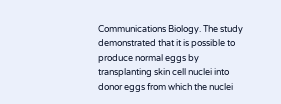Communications Biology. The study demonstrated that it is possible to produce normal eggs by transplanting skin cell nuclei into donor eggs from which the nuclei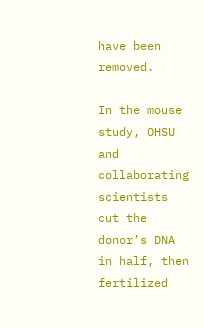have been removed.

In the mouse study, OHSU and collaborating scientists cut the donor’s DNA in half, then fertilized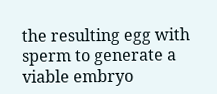the resulting egg with sperm to generate a viable embryo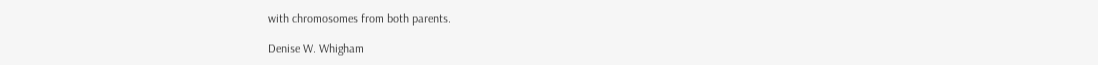with chromosomes from both parents.

Denise W. Whigham